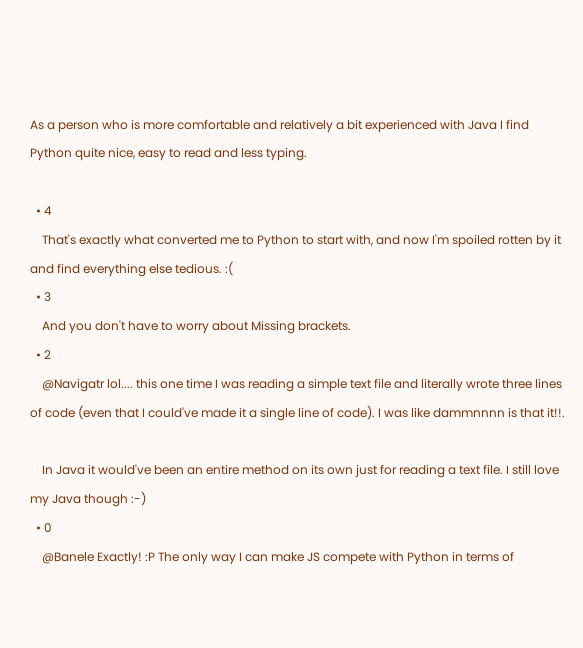As a person who is more comfortable and relatively a bit experienced with Java I find Python quite nice, easy to read and less typing.

  • 4
    That's exactly what converted me to Python to start with, and now I'm spoiled rotten by it and find everything else tedious. :(
  • 3
    And you don't have to worry about Missing brackets.
  • 2
    @Navigatr lol.... this one time I was reading a simple text file and literally wrote three lines of code (even that I could've made it a single line of code). I was like dammnnnn is that it!!.

    In Java it would've been an entire method on its own just for reading a text file. I still love my Java though :-)
  • 0
    @Banele Exactly! :P The only way I can make JS compete with Python in terms of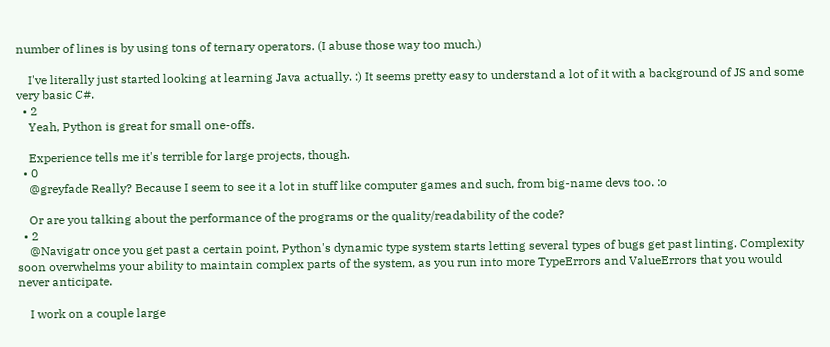number of lines is by using tons of ternary operators. (I abuse those way too much.)

    I've literally just started looking at learning Java actually. :) It seems pretty easy to understand a lot of it with a background of JS and some very basic C#.
  • 2
    Yeah, Python is great for small one-offs.

    Experience tells me it's terrible for large projects, though.
  • 0
    @greyfade Really? Because I seem to see it a lot in stuff like computer games and such, from big-name devs too. :o

    Or are you talking about the performance of the programs or the quality/readability of the code?
  • 2
    @Navigatr once you get past a certain point, Python's dynamic type system starts letting several types of bugs get past linting. Complexity soon overwhelms your ability to maintain complex parts of the system, as you run into more TypeErrors and ValueErrors that you would never anticipate.

    I work on a couple large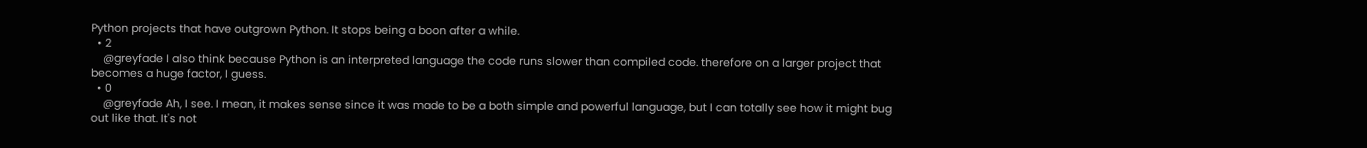Python projects that have outgrown Python. It stops being a boon after a while.
  • 2
    @greyfade I also think because Python is an interpreted language the code runs slower than compiled code. therefore on a larger project that becomes a huge factor, I guess.
  • 0
    @greyfade Ah, I see. I mean, it makes sense since it was made to be a both simple and powerful language, but I can totally see how it might bug out like that. It's not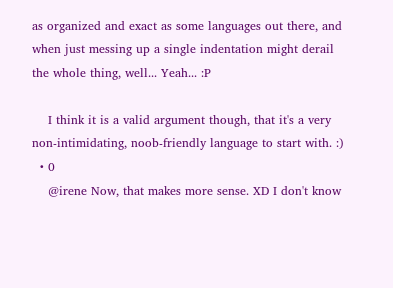as organized and exact as some languages out there, and when just messing up a single indentation might derail the whole thing, well... Yeah... :P

    I think it is a valid argument though, that it's a very non-intimidating, noob-friendly language to start with. :)
  • 0
    @irene Now, that makes more sense. XD I don't know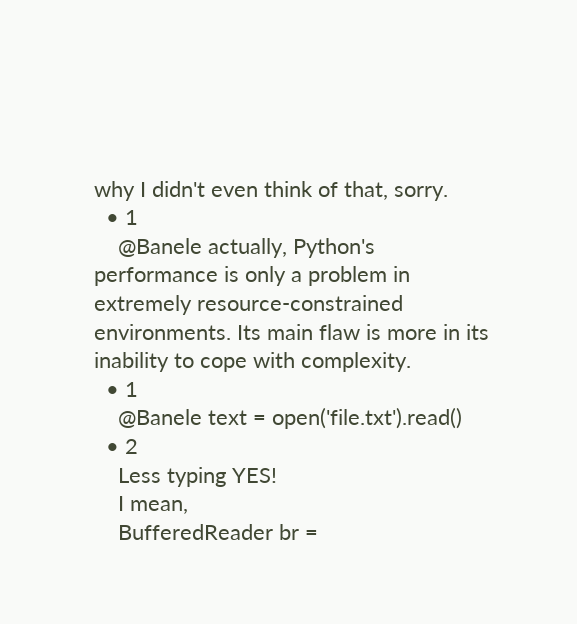why I didn't even think of that, sorry.
  • 1
    @Banele actually, Python's performance is only a problem in extremely resource-constrained environments. Its main flaw is more in its inability to cope with complexity.
  • 1
    @Banele text = open('file.txt').read()
  • 2
    Less typing YES!
    I mean,
    BufferedReader br =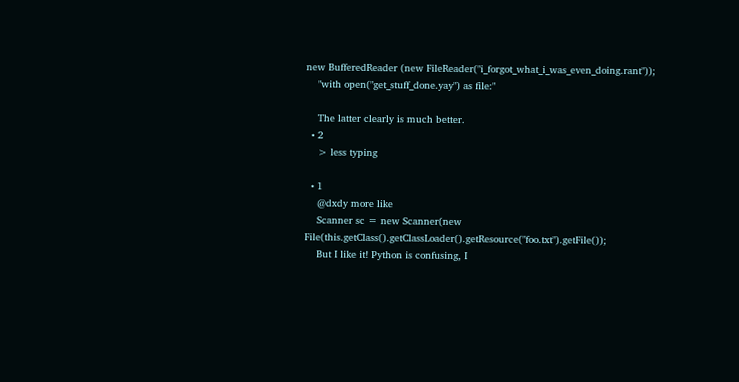new BufferedReader (new FileReader("i_forgot_what_i_was_even_doing.rant"));
    "with open("get_stuff_done.yay") as file:"

    The latter clearly is much better.
  • 2
    > less typing

  • 1
    @dxdy more like
    Scanner sc = new Scanner(new File(this.getClass().getClassLoader().getResource("foo.txt").getFile());
    But I like it! Python is confusing, I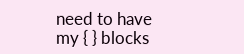need to have my { } blocks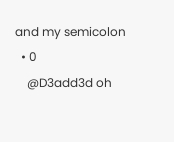and my semicolon
  • 0
    @D3add3d oh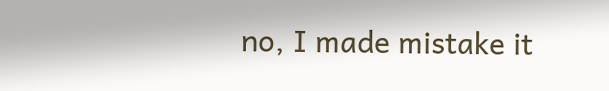no, I made mistake it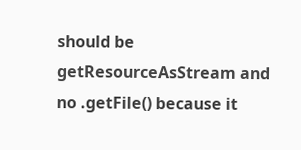should be getResourceAsStream and no .getFile() because it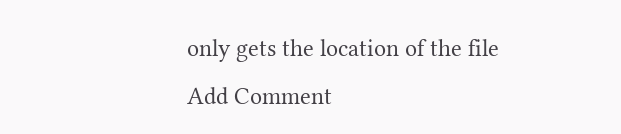only gets the location of the file
Add Comment